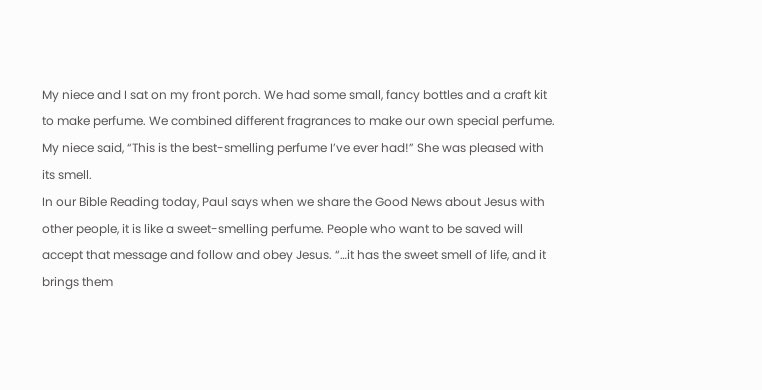My niece and I sat on my front porch. We had some small, fancy bottles and a craft kit to make perfume. We combined different fragrances to make our own special perfume. My niece said, “This is the best-smelling perfume I’ve ever had!” She was pleased with its smell.
In our Bible Reading today, Paul says when we share the Good News about Jesus with other people, it is like a sweet-smelling perfume. People who want to be saved will accept that message and follow and obey Jesus. “…it has the sweet smell of life, and it brings them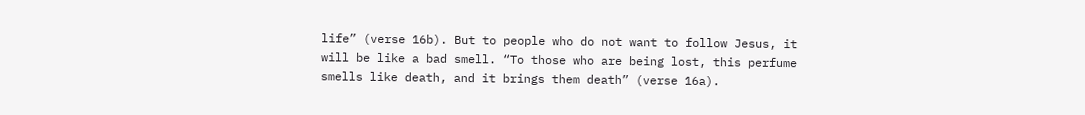life” (verse 16b). But to people who do not want to follow Jesus, it will be like a bad smell. “To those who are being lost, this perfume smells like death, and it brings them death” (verse 16a).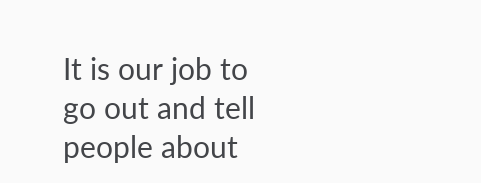It is our job to go out and tell people about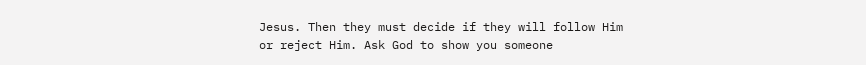Jesus. Then they must decide if they will follow Him or reject Him. Ask God to show you someone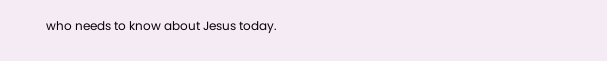who needs to know about Jesus today.